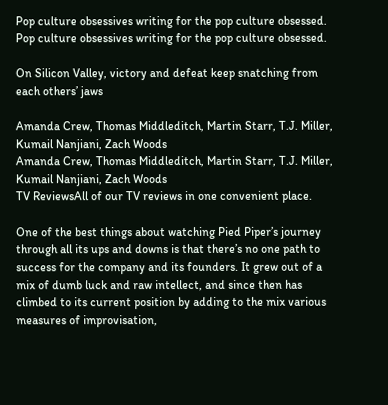Pop culture obsessives writing for the pop culture obsessed.
Pop culture obsessives writing for the pop culture obsessed.

On Silicon Valley, victory and defeat keep snatching from each others’ jaws

Amanda Crew, Thomas Middleditch, Martin Starr, T.J. Miller, Kumail Nanjiani, Zach Woods
Amanda Crew, Thomas Middleditch, Martin Starr, T.J. Miller, Kumail Nanjiani, Zach Woods
TV ReviewsAll of our TV reviews in one convenient place.

One of the best things about watching Pied Piper’s journey through all its ups and downs is that there’s no one path to success for the company and its founders. It grew out of a mix of dumb luck and raw intellect, and since then has climbed to its current position by adding to the mix various measures of improvisation,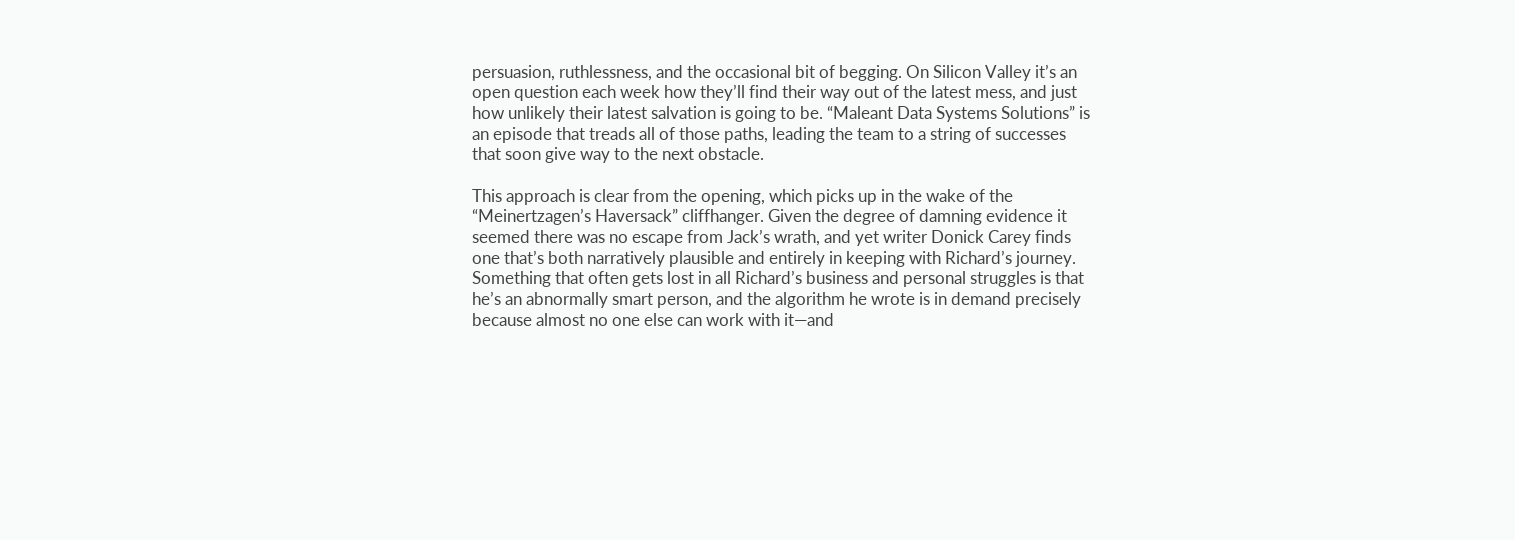persuasion, ruthlessness, and the occasional bit of begging. On Silicon Valley it’s an open question each week how they’ll find their way out of the latest mess, and just how unlikely their latest salvation is going to be. “Maleant Data Systems Solutions” is an episode that treads all of those paths, leading the team to a string of successes that soon give way to the next obstacle.

This approach is clear from the opening, which picks up in the wake of the “Meinertzagen’s Haversack” cliffhanger. Given the degree of damning evidence it seemed there was no escape from Jack’s wrath, and yet writer Donick Carey finds one that’s both narratively plausible and entirely in keeping with Richard’s journey. Something that often gets lost in all Richard’s business and personal struggles is that he’s an abnormally smart person, and the algorithm he wrote is in demand precisely because almost no one else can work with it—and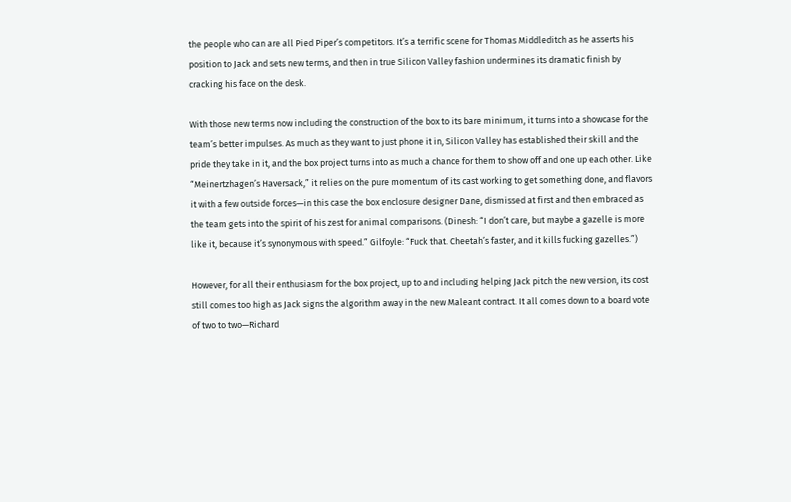the people who can are all Pied Piper’s competitors. It’s a terrific scene for Thomas Middleditch as he asserts his position to Jack and sets new terms, and then in true Silicon Valley fashion undermines its dramatic finish by cracking his face on the desk.

With those new terms now including the construction of the box to its bare minimum, it turns into a showcase for the team’s better impulses. As much as they want to just phone it in, Silicon Valley has established their skill and the pride they take in it, and the box project turns into as much a chance for them to show off and one up each other. Like “Meinertzhagen’s Haversack,” it relies on the pure momentum of its cast working to get something done, and flavors it with a few outside forces—in this case the box enclosure designer Dane, dismissed at first and then embraced as the team gets into the spirit of his zest for animal comparisons. (Dinesh: “I don’t care, but maybe a gazelle is more like it, because it’s synonymous with speed.” Gilfoyle: “Fuck that. Cheetah’s faster, and it kills fucking gazelles.”)

However, for all their enthusiasm for the box project, up to and including helping Jack pitch the new version, its cost still comes too high as Jack signs the algorithm away in the new Maleant contract. It all comes down to a board vote of two to two—Richard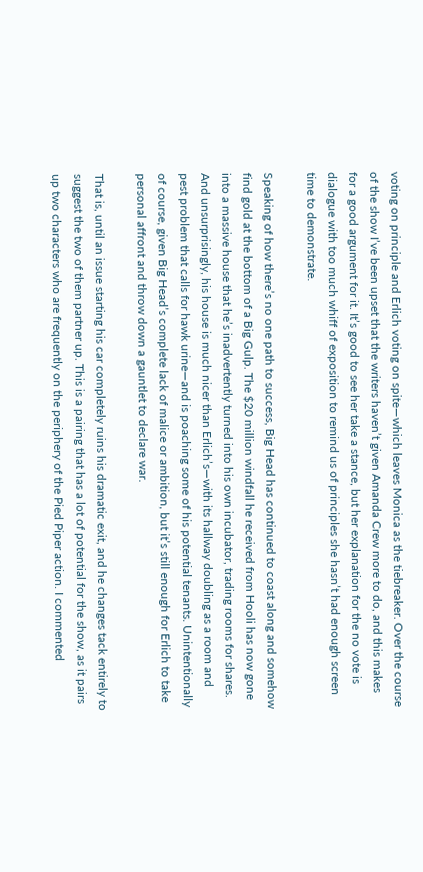voting on principle and Erlich voting on spite—which leaves Monica as the tiebreaker. Over the course of the show I’ve been upset that the writers haven’t given Amanda Crew more to do, and this makes for a good argument for it. It’s good to see her take a stance, but her explanation for the no vote is dialogue with too much whiff of exposition to remind us of principles she hasn’t had enough screen time to demonstrate.

Speaking of how there’s no one path to success, Big Head has continued to coast along and somehow find gold at the bottom of a Big Gulp. The $20 million windfall he received from Hooli has now gone into a massive house that he’s inadvertently turned into his own incubator, trading rooms for shares. And unsurprisingly, his house is much nicer than Erlich’s—with its hallway doubling as a room and pest problem that calls for hawk urine—and is poaching some of his potential tenants. Unintentionally of course, given Big Head’s complete lack of malice or ambition, but it’s still enough for Erlich to take personal affront and throw down a gauntlet to declare war.

That is, until an issue starting his car completely ruins his dramatic exit, and he changes tack entirely to suggest the two of them partner up. This is a pairing that has a lot of potential for the show, as it pairs up two characters who are frequently on the periphery of the Pied Piper action. I commented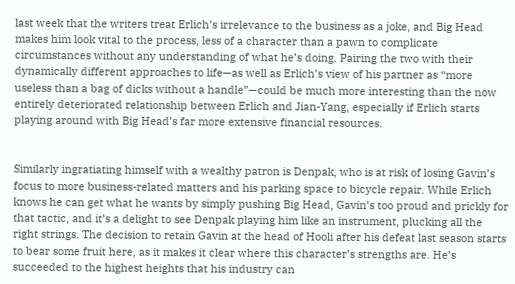last week that the writers treat Erlich’s irrelevance to the business as a joke, and Big Head makes him look vital to the process, less of a character than a pawn to complicate circumstances without any understanding of what he’s doing. Pairing the two with their dynamically different approaches to life—as well as Erlich’s view of his partner as “more useless than a bag of dicks without a handle”—could be much more interesting than the now entirely deteriorated relationship between Erlich and Jian-Yang, especially if Erlich starts playing around with Big Head’s far more extensive financial resources.


Similarly ingratiating himself with a wealthy patron is Denpak, who is at risk of losing Gavin’s focus to more business-related matters and his parking space to bicycle repair. While Erlich knows he can get what he wants by simply pushing Big Head, Gavin’s too proud and prickly for that tactic, and it’s a delight to see Denpak playing him like an instrument, plucking all the right strings. The decision to retain Gavin at the head of Hooli after his defeat last season starts to bear some fruit here, as it makes it clear where this character’s strengths are. He’s succeeded to the highest heights that his industry can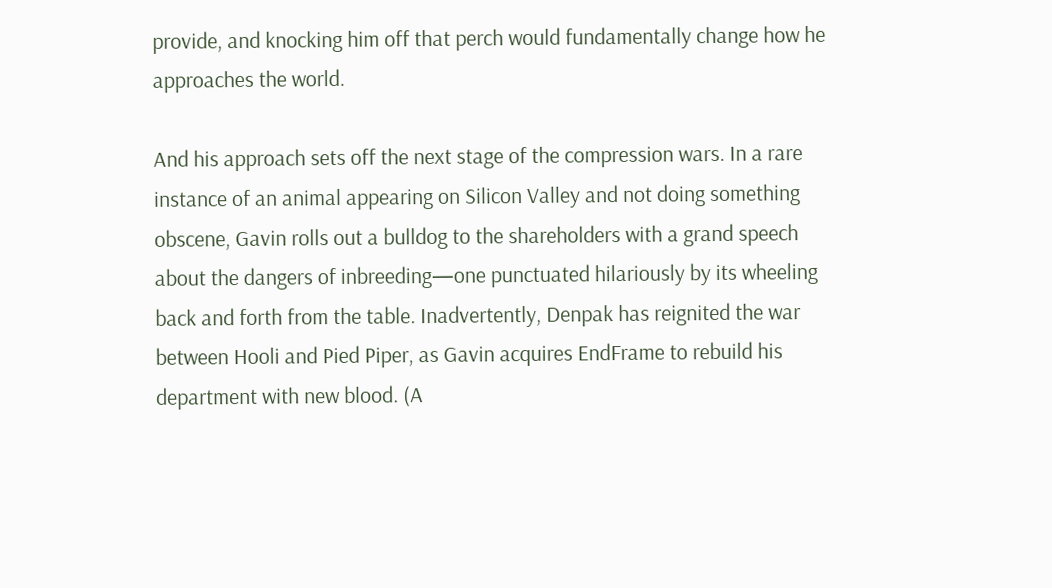provide, and knocking him off that perch would fundamentally change how he approaches the world.

And his approach sets off the next stage of the compression wars. In a rare instance of an animal appearing on Silicon Valley and not doing something obscene, Gavin rolls out a bulldog to the shareholders with a grand speech about the dangers of inbreeding—one punctuated hilariously by its wheeling back and forth from the table. Inadvertently, Denpak has reignited the war between Hooli and Pied Piper, as Gavin acquires EndFrame to rebuild his department with new blood. (A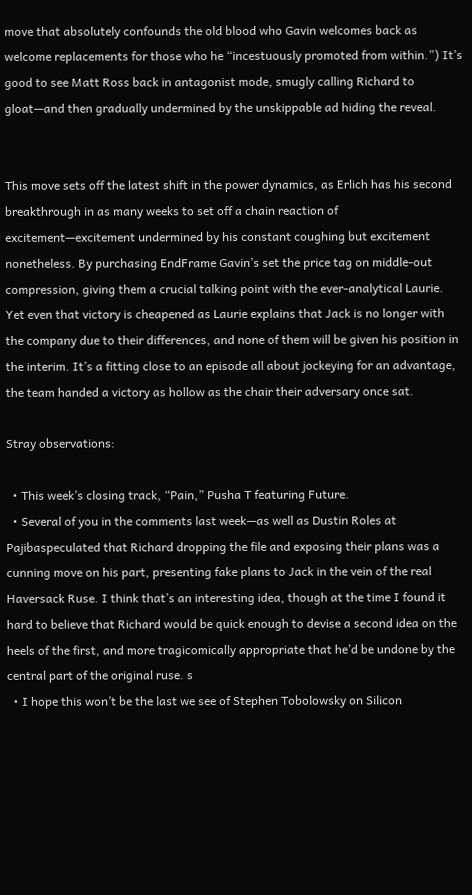move that absolutely confounds the old blood who Gavin welcomes back as welcome replacements for those who he “incestuously promoted from within.”) It’s good to see Matt Ross back in antagonist mode, smugly calling Richard to gloat—and then gradually undermined by the unskippable ad hiding the reveal.


This move sets off the latest shift in the power dynamics, as Erlich has his second breakthrough in as many weeks to set off a chain reaction of excitement—excitement undermined by his constant coughing but excitement nonetheless. By purchasing EndFrame Gavin’s set the price tag on middle-out compression, giving them a crucial talking point with the ever-analytical Laurie. Yet even that victory is cheapened as Laurie explains that Jack is no longer with the company due to their differences, and none of them will be given his position in the interim. It’s a fitting close to an episode all about jockeying for an advantage, the team handed a victory as hollow as the chair their adversary once sat.

Stray observations:

  • This week’s closing track, “Pain,” Pusha T featuring Future.
  • Several of you in the comments last week—as well as Dustin Roles at Pajibaspeculated that Richard dropping the file and exposing their plans was a cunning move on his part, presenting fake plans to Jack in the vein of the real Haversack Ruse. I think that’s an interesting idea, though at the time I found it hard to believe that Richard would be quick enough to devise a second idea on the heels of the first, and more tragicomically appropriate that he’d be undone by the central part of the original ruse. s
  • I hope this won’t be the last we see of Stephen Tobolowsky on Silicon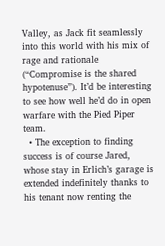Valley, as Jack fit seamlessly into this world with his mix of rage and rationale (“Compromise is the shared hypotenuse”). It’d be interesting to see how well he’d do in open warfare with the Pied Piper team.
  • The exception to finding success is of course Jared, whose stay in Erlich’s garage is extended indefinitely thanks to his tenant now renting the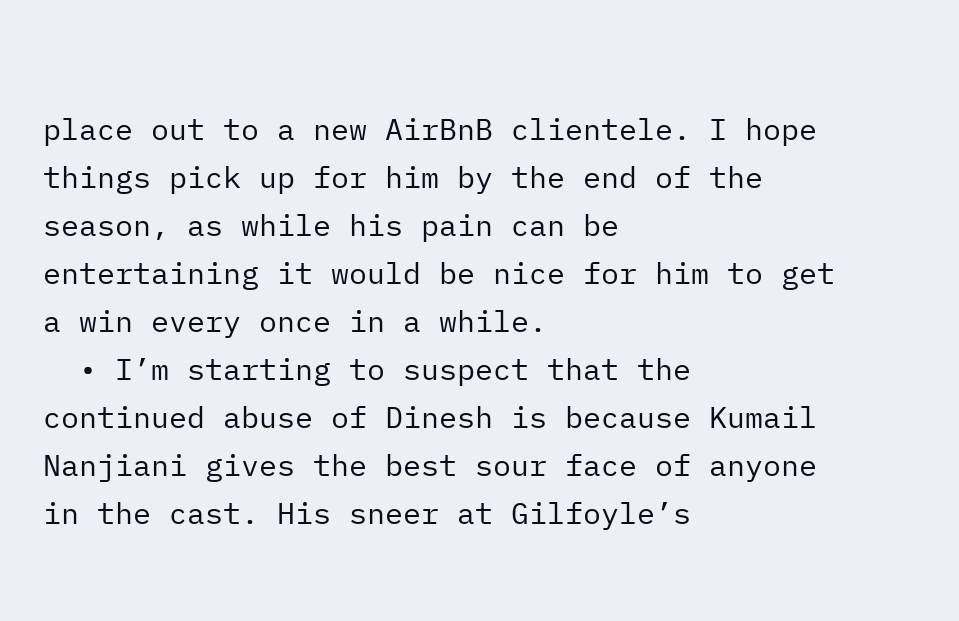place out to a new AirBnB clientele. I hope things pick up for him by the end of the season, as while his pain can be entertaining it would be nice for him to get a win every once in a while.
  • I’m starting to suspect that the continued abuse of Dinesh is because Kumail Nanjiani gives the best sour face of anyone in the cast. His sneer at Gilfoyle’s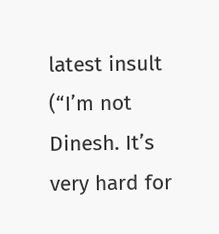latest insult (“I’m not Dinesh. It’s very hard for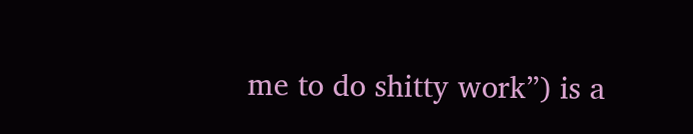me to do shitty work”) is a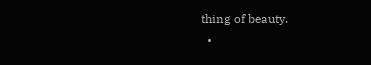thing of beauty.
  •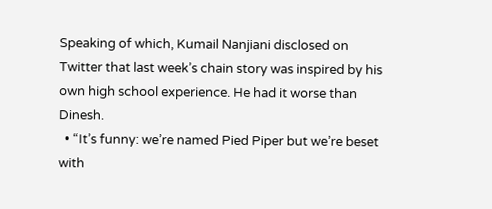Speaking of which, Kumail Nanjiani disclosed on Twitter that last week’s chain story was inspired by his own high school experience. He had it worse than Dinesh.
  • “It’s funny: we’re named Pied Piper but we’re beset with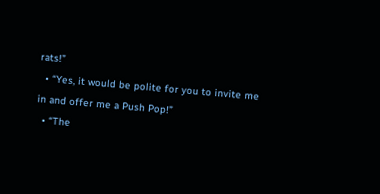rats!”
  • “Yes, it would be polite for you to invite me in and offer me a Push Pop!”
  • “The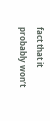fact that it probably won’t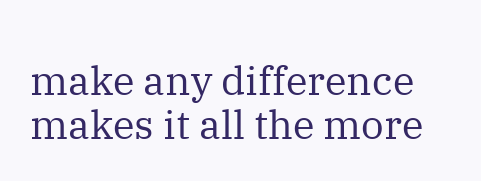make any difference makes it all the more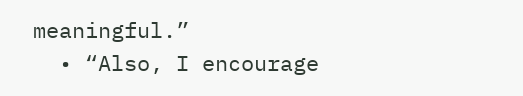meaningful.”
  • “Also, I encourage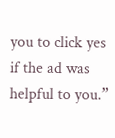you to click yes if the ad was helpful to you.”